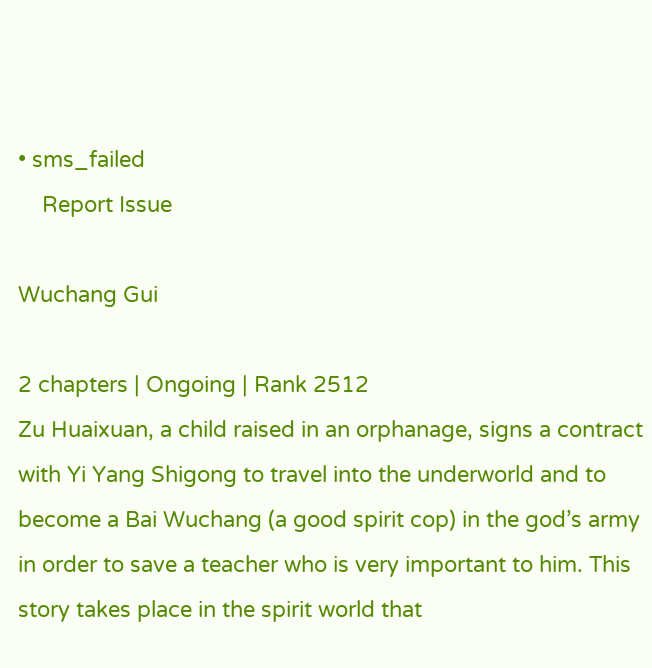• sms_failed
    Report Issue

Wuchang Gui

2 chapters | Ongoing | Rank 2512
Zu Huaixuan, a child raised in an orphanage, signs a contract with Yi Yang Shigong to travel into the underworld and to become a Bai Wuchang (a good spirit cop) in the god’s army in order to save a teacher who is very important to him. This story takes place in the spirit world that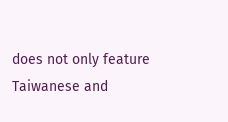does not only feature Taiwanese and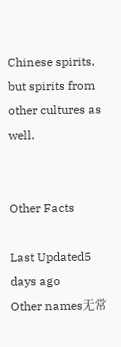Chinese spirits, but spirits from other cultures as well.


Other Facts

Last Updated5 days ago
Other names无常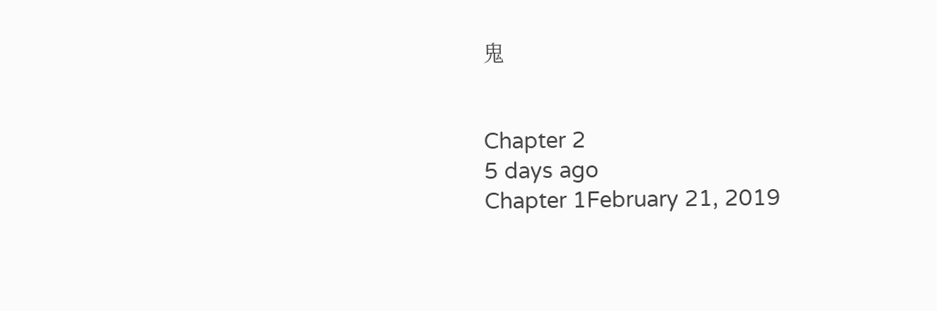鬼


Chapter 2
5 days ago
Chapter 1February 21, 2019